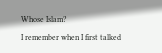Whose Islam?

I remember when I first talked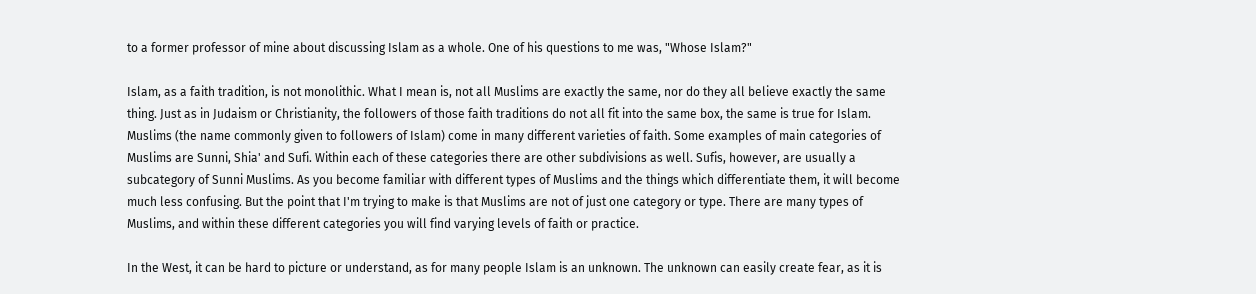to a former professor of mine about discussing Islam as a whole. One of his questions to me was, "Whose Islam?"

Islam, as a faith tradition, is not monolithic. What I mean is, not all Muslims are exactly the same, nor do they all believe exactly the same thing. Just as in Judaism or Christianity, the followers of those faith traditions do not all fit into the same box, the same is true for Islam. Muslims (the name commonly given to followers of Islam) come in many different varieties of faith. Some examples of main categories of Muslims are Sunni, Shia' and Sufi. Within each of these categories there are other subdivisions as well. Sufis, however, are usually a subcategory of Sunni Muslims. As you become familiar with different types of Muslims and the things which differentiate them, it will become much less confusing. But the point that I'm trying to make is that Muslims are not of just one category or type. There are many types of Muslims, and within these different categories you will find varying levels of faith or practice.

In the West, it can be hard to picture or understand, as for many people Islam is an unknown. The unknown can easily create fear, as it is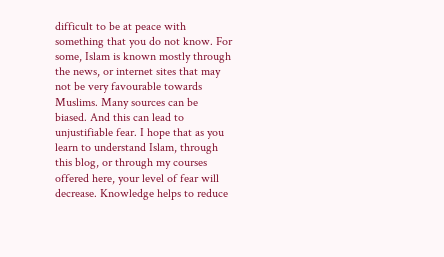difficult to be at peace with something that you do not know. For some, Islam is known mostly through the news, or internet sites that may not be very favourable towards Muslims. Many sources can be biased. And this can lead to unjustifiable fear. I hope that as you learn to understand Islam, through this blog, or through my courses offered here, your level of fear will decrease. Knowledge helps to reduce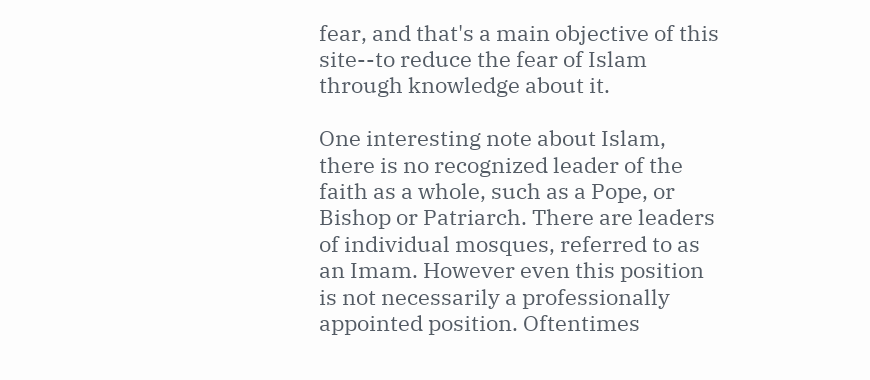fear, and that's a main objective of this site--to reduce the fear of Islam through knowledge about it.

One interesting note about Islam, there is no recognized leader of the faith as a whole, such as a Pope, or Bishop or Patriarch. There are leaders of individual mosques, referred to as an Imam. However even this position is not necessarily a professionally appointed position. Oftentimes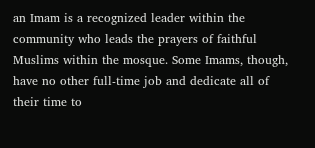an Imam is a recognized leader within the community who leads the prayers of faithful Muslims within the mosque. Some Imams, though, have no other full-time job and dedicate all of their time to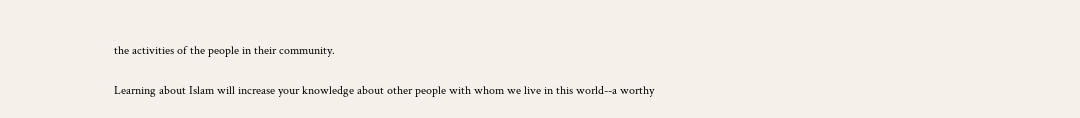the activities of the people in their community.

Learning about Islam will increase your knowledge about other people with whom we live in this world--a worthy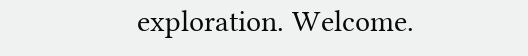exploration. Welcome.